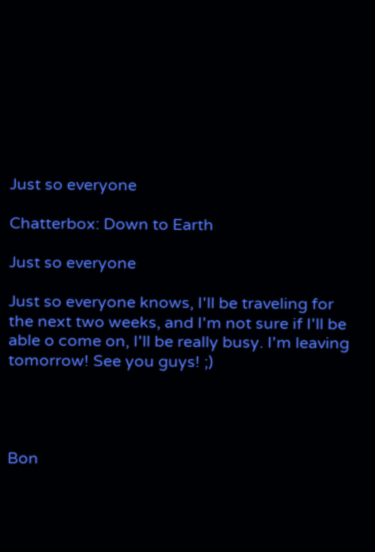Just so everyone

Chatterbox: Down to Earth

Just so everyone

Just so everyone knows, I'll be traveling for the next two weeks, and I'm not sure if I'll be able o come on, I'll be really busy. I'm leaving tomorrow! See you guys! ;)




Bon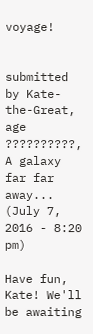voyage!


submitted by Kate-the-Great, age ??????????, A galaxy far far away...
(July 7, 2016 - 8:20 pm)

Have fun, Kate! We'll be awaiting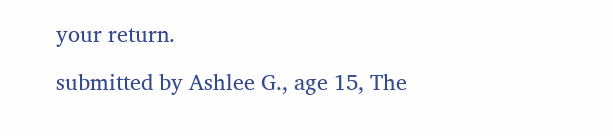your return.

submitted by Ashlee G., age 15, The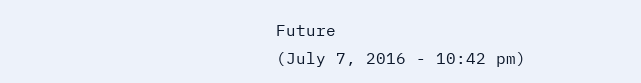Future
(July 7, 2016 - 10:42 pm)